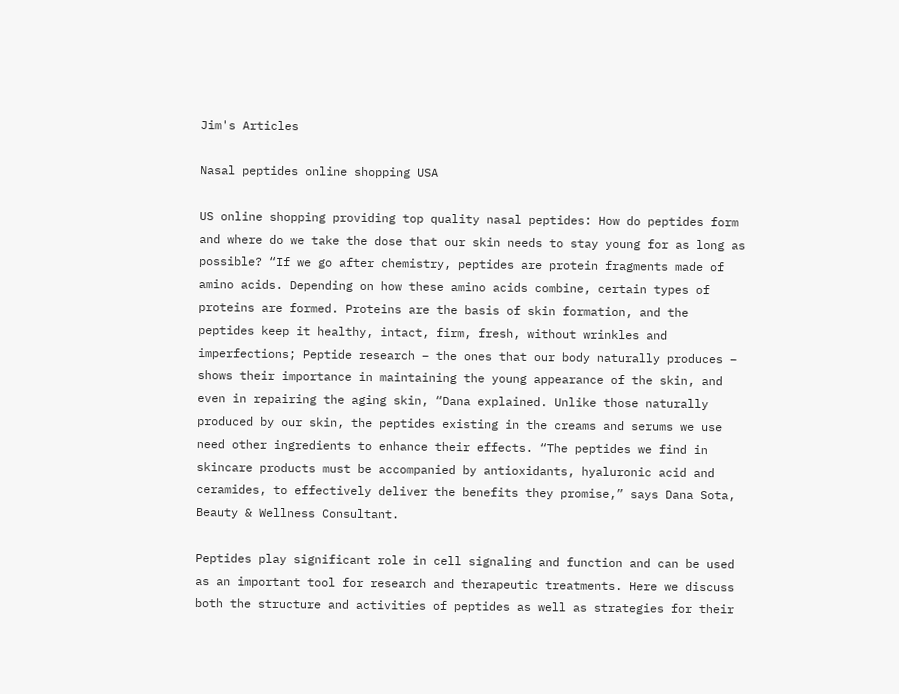Jim's Articles

Nasal peptides online shopping USA

US online shopping providing top quality nasal peptides: How do peptides form and where do we take the dose that our skin needs to stay young for as long as possible? “If we go after chemistry, peptides are protein fragments made of amino acids. Depending on how these amino acids combine, certain types of proteins are formed. Proteins are the basis of skin formation, and the peptides keep it healthy, intact, firm, fresh, without wrinkles and imperfections; Peptide research – the ones that our body naturally produces – shows their importance in maintaining the young appearance of the skin, and even in repairing the aging skin, “Dana explained. Unlike those naturally produced by our skin, the peptides existing in the creams and serums we use need other ingredients to enhance their effects. “The peptides we find in skincare products must be accompanied by antioxidants, hyaluronic acid and ceramides, to effectively deliver the benefits they promise,” says Dana Sota, Beauty & Wellness Consultant.

Peptides play significant role in cell signaling and function and can be used as an important tool for research and therapeutic treatments. Here we discuss both the structure and activities of peptides as well as strategies for their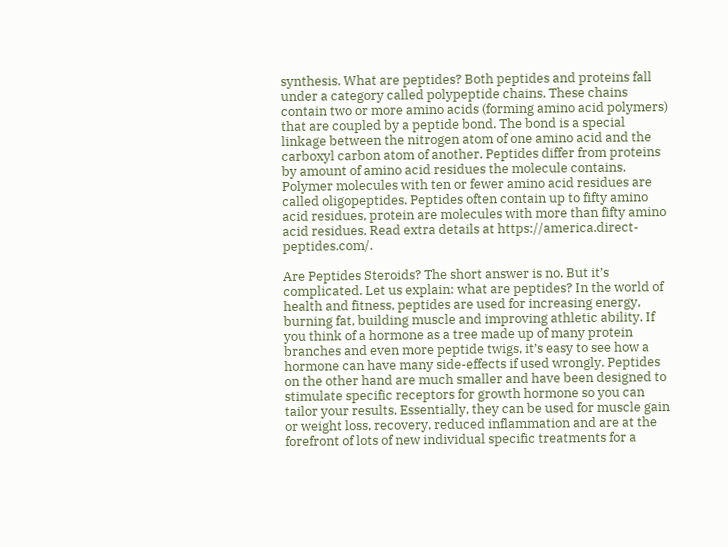synthesis. What are peptides? Both peptides and proteins fall under a category called polypeptide chains. These chains contain two or more amino acids (forming amino acid polymers) that are coupled by a peptide bond. The bond is a special linkage between the nitrogen atom of one amino acid and the carboxyl carbon atom of another. Peptides differ from proteins by amount of amino acid residues the molecule contains. Polymer molecules with ten or fewer amino acid residues are called oligopeptides. Peptides often contain up to fifty amino acid residues, protein are molecules with more than fifty amino acid residues. Read extra details at https://america.direct-peptides.com/.

Are Peptides Steroids? The short answer is no. But it’s complicated. Let us explain: what are peptides? In the world of health and fitness, peptides are used for increasing energy, burning fat, building muscle and improving athletic ability. If you think of a hormone as a tree made up of many protein branches and even more peptide twigs, it’s easy to see how a hormone can have many side-effects if used wrongly. Peptides on the other hand are much smaller and have been designed to stimulate specific receptors for growth hormone so you can tailor your results. Essentially, they can be used for muscle gain or weight loss, recovery, reduced inflammation and are at the forefront of lots of new individual specific treatments for a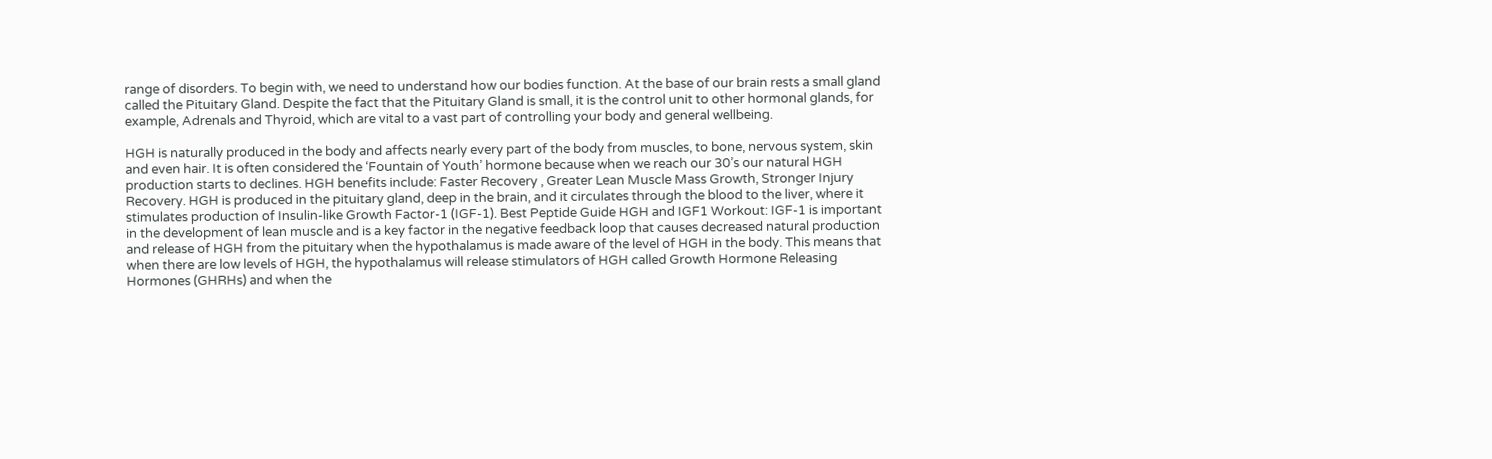range of disorders. To begin with, we need to understand how our bodies function. At the base of our brain rests a small gland called the Pituitary Gland. Despite the fact that the Pituitary Gland is small, it is the control unit to other hormonal glands, for example, Adrenals and Thyroid, which are vital to a vast part of controlling your body and general wellbeing.

HGH is naturally produced in the body and affects nearly every part of the body from muscles, to bone, nervous system, skin and even hair. It is often considered the ‘Fountain of Youth’ hormone because when we reach our 30’s our natural HGH production starts to declines. HGH benefits include: Faster Recovery , Greater Lean Muscle Mass Growth, Stronger Injury Recovery. HGH is produced in the pituitary gland, deep in the brain, and it circulates through the blood to the liver, where it stimulates production of Insulin-like Growth Factor-1 (IGF-1). Best Peptide Guide HGH and IGF1 Workout: IGF-1 is important in the development of lean muscle and is a key factor in the negative feedback loop that causes decreased natural production and release of HGH from the pituitary when the hypothalamus is made aware of the level of HGH in the body. This means that when there are low levels of HGH, the hypothalamus will release stimulators of HGH called Growth Hormone Releasing Hormones (GHRHs) and when the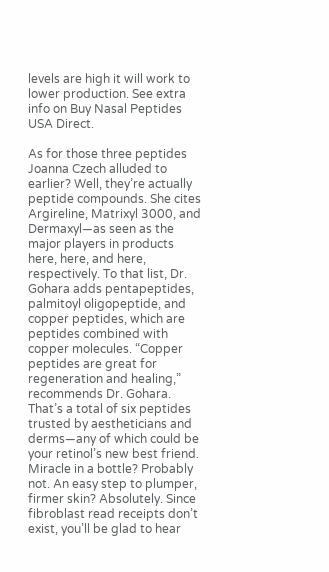levels are high it will work to lower production. See extra info on Buy Nasal Peptides USA Direct.

As for those three peptides Joanna Czech alluded to earlier? Well, they’re actually peptide compounds. She cites Argireline, Matrixyl 3000, and Dermaxyl—as seen as the major players in products here, here, and here, respectively. To that list, Dr. Gohara adds pentapeptides, palmitoyl oligopeptide, and copper peptides, which are peptides combined with copper molecules. “Copper peptides are great for regeneration and healing,” recommends Dr. Gohara. That’s a total of six peptides trusted by aestheticians and derms—any of which could be your retinol’s new best friend. Miracle in a bottle? Probably not. An easy step to plumper, firmer skin? Absolutely. Since fibroblast read receipts don’t exist, you’ll be glad to hear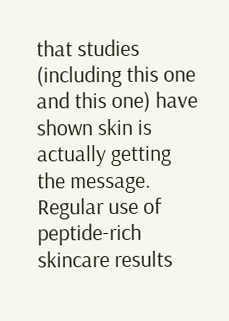that studies (including this one and this one) have shown skin is actually getting the message. Regular use of peptide-rich skincare results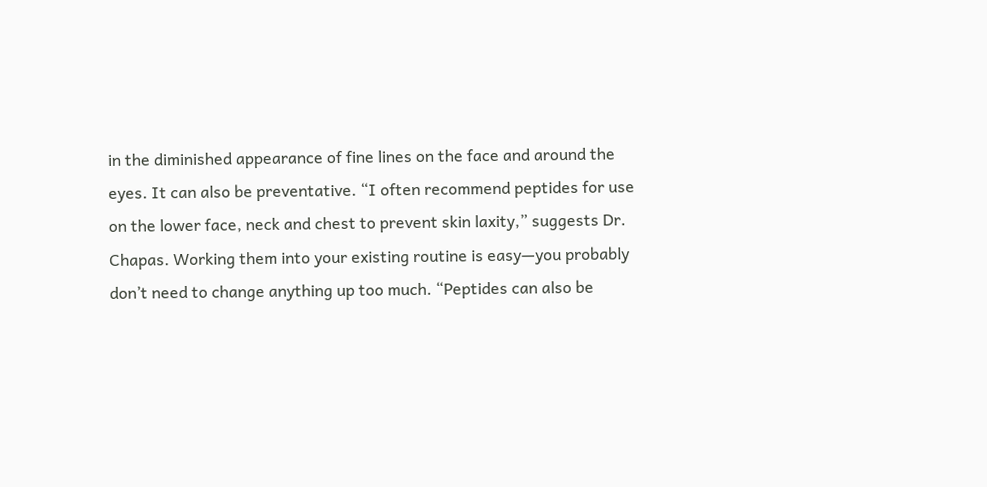in the diminished appearance of fine lines on the face and around the eyes. It can also be preventative. “I often recommend peptides for use on the lower face, neck and chest to prevent skin laxity,” suggests Dr. Chapas. Working them into your existing routine is easy—you probably don’t need to change anything up too much. “Peptides can also be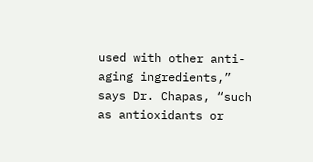used with other anti-aging ingredients,” says Dr. Chapas, “such as antioxidants or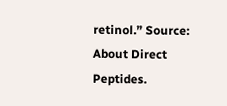retinol.” Source: About Direct Peptides.